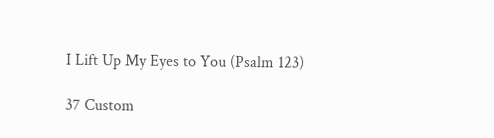I Lift Up My Eyes to You (Psalm 123)

37 Custom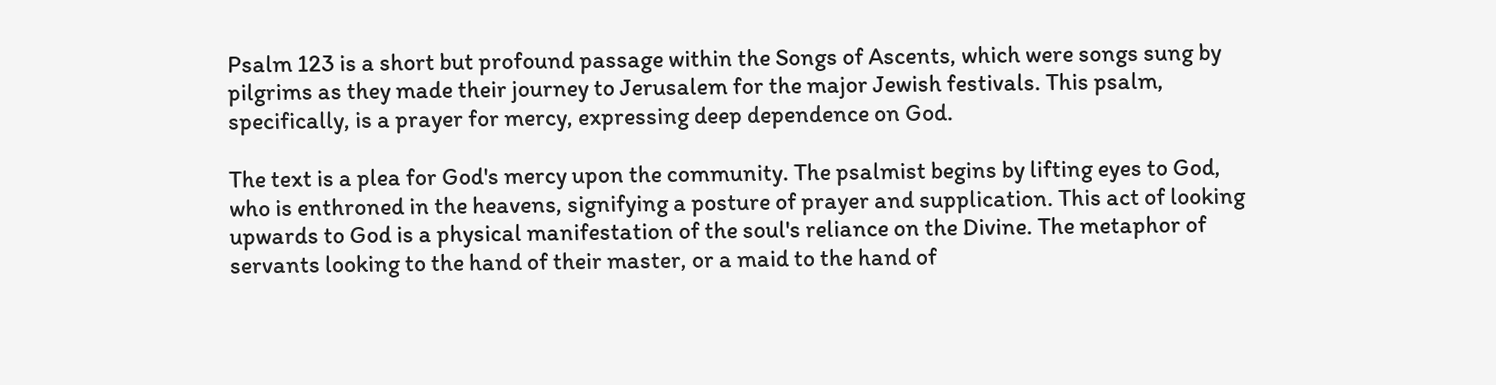Psalm 123 is a short but profound passage within the Songs of Ascents, which were songs sung by pilgrims as they made their journey to Jerusalem for the major Jewish festivals. This psalm, specifically, is a prayer for mercy, expressing deep dependence on God.

The text is a plea for God's mercy upon the community. The psalmist begins by lifting eyes to God, who is enthroned in the heavens, signifying a posture of prayer and supplication. This act of looking upwards to God is a physical manifestation of the soul's reliance on the Divine. The metaphor of servants looking to the hand of their master, or a maid to the hand of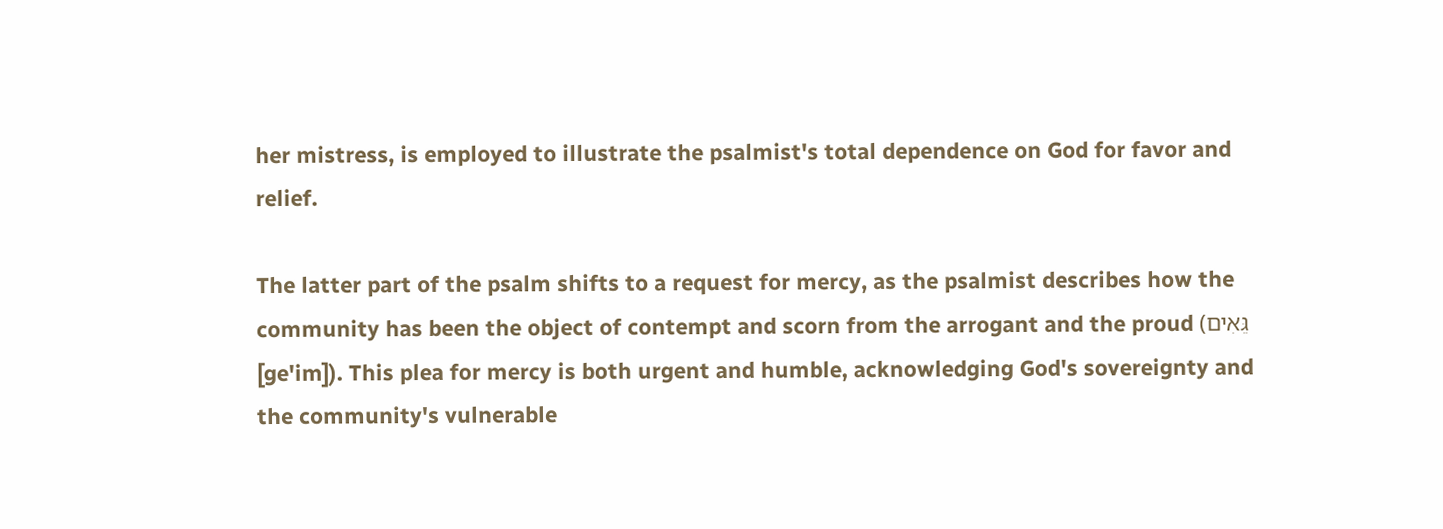her mistress, is employed to illustrate the psalmist's total dependence on God for favor and relief.

The latter part of the psalm shifts to a request for mercy, as the psalmist describes how the community has been the object of contempt and scorn from the arrogant and the proud (גֵּאִים [ge'im]). This plea for mercy is both urgent and humble, acknowledging God's sovereignty and the community's vulnerable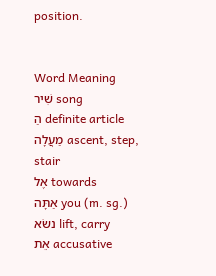position.


Word Meaning
שִׁיר song
הַ definite article
מַעֲלָה ascent, step, stair
אֶל towards
אַתָּה you (m. sg.)
נשׂא lift, carry
אֵת accusative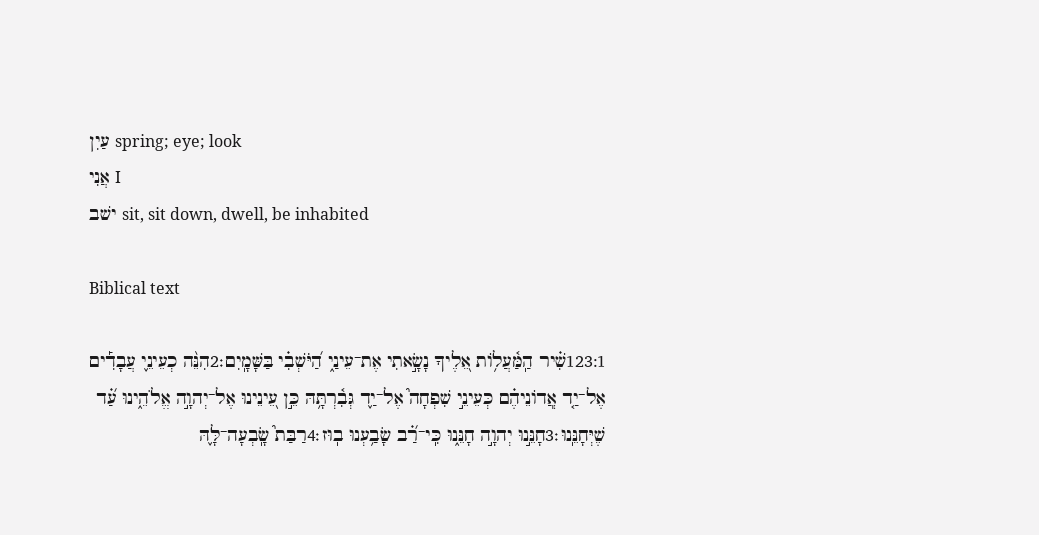עַיִן spring; eye; look
אֲנִי I
ישׁב sit, sit down, dwell, be inhabited

Biblical text

123:1שִׁ֗יר הַֽמַּ֫עֲל֥וֹת אֵ֭לֶיךָ נָשָׂ֣אתִי אֶת־עֵינַ֑י הַ֝יֹּשְׁבִ֗י בַּשָּׁמָֽיִם׃2הִנֵּ֨ה כְעֵינֵ֪י עֲבָדִ֡ים אֶל־יַ֤ד אֲֽדוֹנֵיהֶ֗ם כְּעֵינֵ֣י שִׁפְחָה֮ אֶל־יַ֪ד גְּבִ֫רְתָּ֥הּ כֵּ֣ן עֵ֭ינֵינוּ אֶל־יְהוָ֣ה אֱלֹהֵ֑ינוּ עַ֝֗ד שֶׁיְּחָנֵּֽנוּ׃3חָנֵּ֣נוּ יְהוָ֣ה חָנֵּ֑נוּ כִּֽי־רַ֝֗ב שָׂבַ֥עְנוּ בֽוּז׃4רַבַּת֮ שָֽׂבְעָה־לָּ֪הּ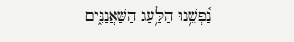נַ֫פְשֵׁ֥נוּ הַלַּ֥עַג הַשַּׁאֲנַנִּ֑ים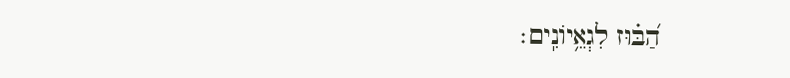הַ֝בּ֗וּז לִגְאֵ֥יוֹנִֽים׃